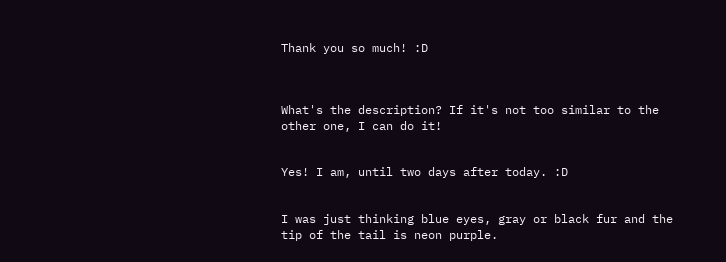Thank you so much! :D



What's the description? If it's not too similar to the other one, I can do it!


Yes! I am, until two days after today. :D


I was just thinking blue eyes, gray or black fur and the tip of the tail is neon purple.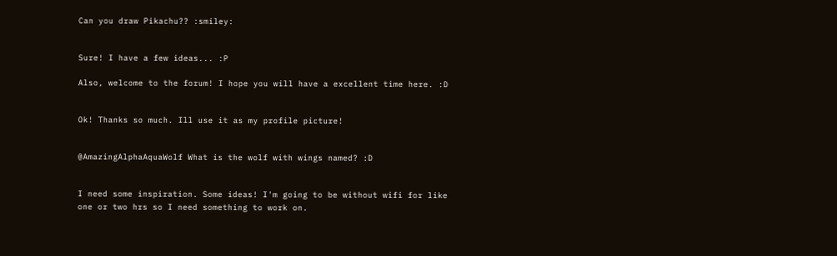Can you draw Pikachu?? :smiley:


Sure! I have a few ideas... :P

Also, welcome to the forum! I hope you will have a excellent time here. :D


Ok! Thanks so much. Ill use it as my profile picture!


@AmazingAlphaAquaWolf What is the wolf with wings named? :D


I need some inspiration. Some ideas! I'm going to be without wifi for like one or two hrs so I need something to work on.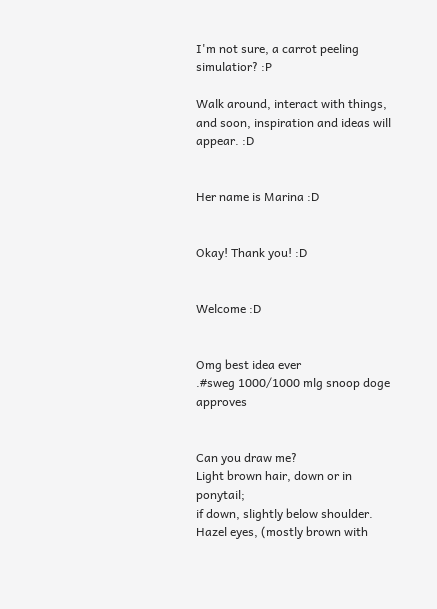I'm not sure, a carrot peeling simulatior? :P

Walk around, interact with things, and soon, inspiration and ideas will appear. :D


Her name is Marina :D


Okay! Thank you! :D


Welcome :D


Omg best idea ever
.#sweg 1000/1000 mlg snoop doge approves


Can you draw me?
Light brown hair, down or in ponytail;
if down, slightly below shoulder.
Hazel eyes, (mostly brown with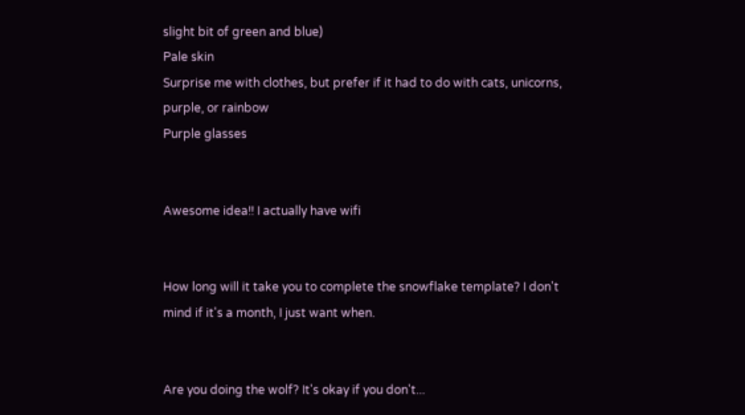slight bit of green and blue)
Pale skin
Surprise me with clothes, but prefer if it had to do with cats, unicorns, purple, or rainbow
Purple glasses


Awesome idea!! I actually have wifi


How long will it take you to complete the snowflake template? I don't mind if it's a month, I just want when.


Are you doing the wolf? It's okay if you don't...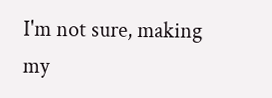I'm not sure, making my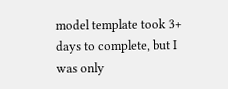model template took 3+ days to complete, but I was only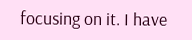focusing on it. I have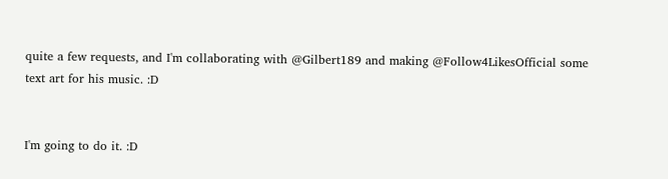quite a few requests, and I'm collaborating with @Gilbert189 and making @Follow4LikesOfficial some text art for his music. :D


I'm going to do it. :D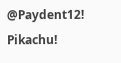@Paydent12! Pikachu!